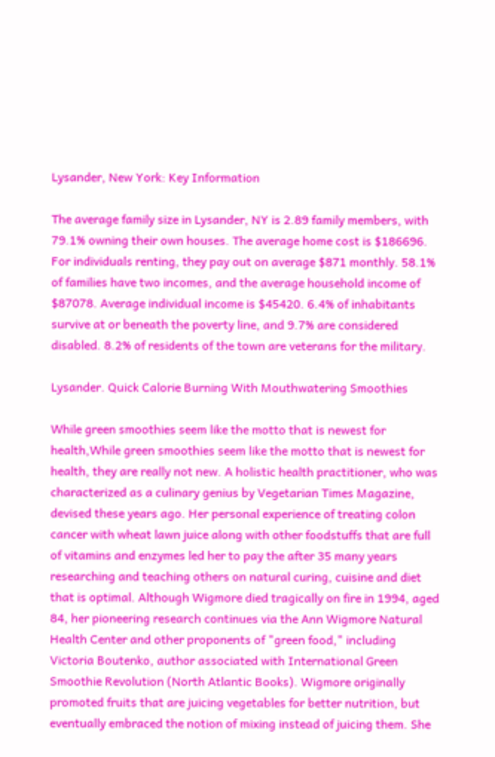Lysander, New York: Key Information

The average family size in Lysander, NY is 2.89 family members, with 79.1% owning their own houses. The average home cost is $186696. For individuals renting, they pay out on average $871 monthly. 58.1% of families have two incomes, and the average household income of $87078. Average individual income is $45420. 6.4% of inhabitants survive at or beneath the poverty line, and 9.7% are considered disabled. 8.2% of residents of the town are veterans for the military.

Lysander. Quick Calorie Burning With Mouthwatering Smoothies

While green smoothies seem like the motto that is newest for health,While green smoothies seem like the motto that is newest for health, they are really not new. A holistic health practitioner, who was characterized as a culinary genius by Vegetarian Times Magazine, devised these years ago. Her personal experience of treating colon cancer with wheat lawn juice along with other foodstuffs that are full of vitamins and enzymes led her to pay the after 35 many years researching and teaching others on natural curing, cuisine and diet that is optimal. Although Wigmore died tragically on fire in 1994, aged 84, her pioneering research continues via the Ann Wigmore Natural Health Center and other proponents of "green food," including Victoria Boutenko, author associated with International Green Smoothie Revolution (North Atlantic Books). Wigmore originally promoted fruits that are juicing vegetables for better nutrition, but eventually embraced the notion of mixing instead of juicing them. She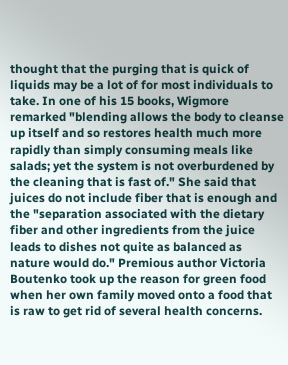thought that the purging that is quick of liquids may be a lot of for most individuals to take. In one of his 15 books, Wigmore remarked "blending allows the body to cleanse up itself and so restores health much more rapidly than simply consuming meals like salads; yet the system is not overburdened by the cleaning that is fast of." She said that juices do not include fiber that is enough and the "separation associated with the dietary fiber and other ingredients from the juice leads to dishes not quite as balanced as nature would do." Premious author Victoria Boutenko took up the reason for green food when her own family moved onto a food that is raw to get rid of several health concerns.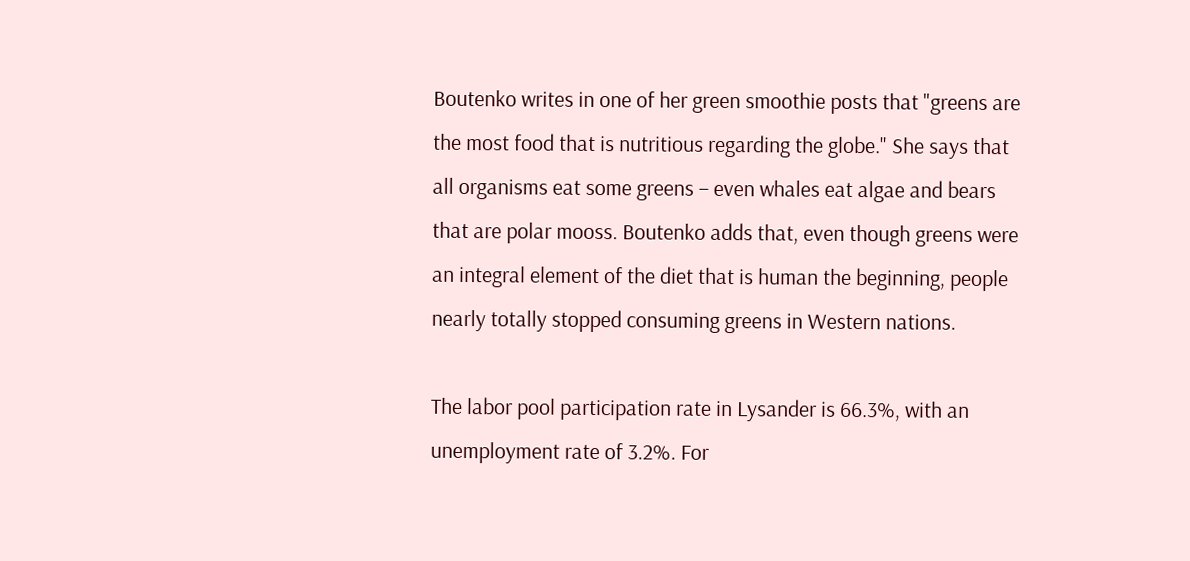Boutenko writes in one of her green smoothie posts that "greens are the most food that is nutritious regarding the globe." She says that all organisms eat some greens – even whales eat algae and bears that are polar mooss. Boutenko adds that, even though greens were an integral element of the diet that is human the beginning, people nearly totally stopped consuming greens in Western nations.

The labor pool participation rate in Lysander is 66.3%, with an unemployment rate of 3.2%. For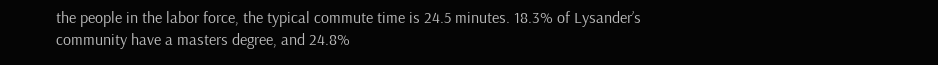the people in the labor force, the typical commute time is 24.5 minutes. 18.3% of Lysander’s community have a masters degree, and 24.8%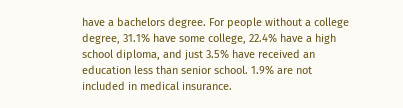have a bachelors degree. For people without a college degree, 31.1% have some college, 22.4% have a high school diploma, and just 3.5% have received an education less than senior school. 1.9% are not included in medical insurance.